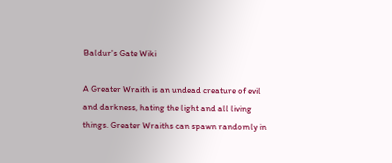Baldur's Gate Wiki

A Greater Wraith is an undead creature of evil and darkness, hating the light and all living things. Greater Wraiths can spawn randomly in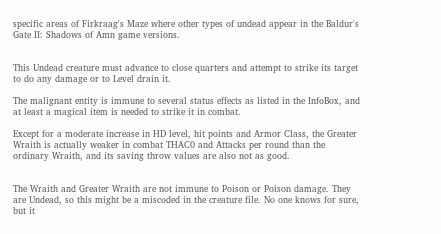specific areas of Firkraag's Maze where other types of undead appear in the Baldur's Gate II: Shadows of Amn game versions.


This Undead creature must advance to close quarters and attempt to strike its target to do any damage or to Level drain it.

The malignant entity is immune to several status effects as listed in the InfoBox, and at least a magical item is needed to strike it in combat.

Except for a moderate increase in HD level, hit points and Armor Class, the Greater Wraith is actually weaker in combat THAC0 and Attacks per round than the ordinary Wraith, and its saving throw values are also not as good.


The Wraith and Greater Wraith are not immune to Poison or Poison damage. They are Undead, so this might be a miscoded in the creature file. No one knows for sure, but it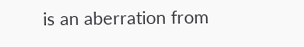is an aberration from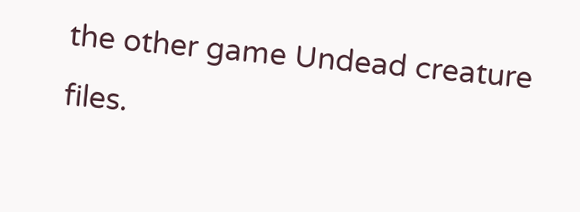the other game Undead creature files.